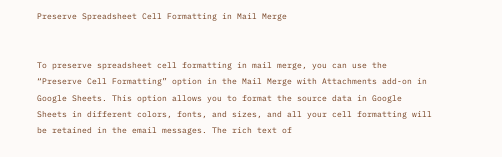Preserve Spreadsheet Cell Formatting in Mail Merge


To preserve spreadsheet cell formatting in mail merge, you can use the “Preserve Cell Formatting” option in the Mail Merge with Attachments add-on in Google Sheets. This option allows you to format the source data in Google Sheets in different colors, fonts, and sizes, and all your cell formatting will be retained in the email messages. The rich text of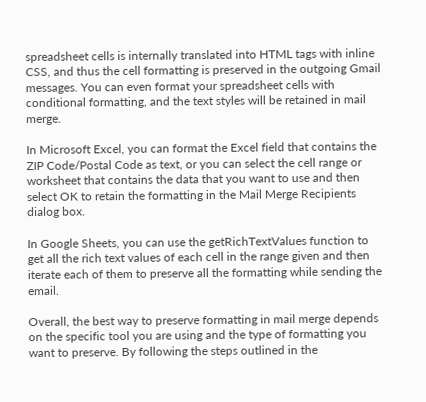spreadsheet cells is internally translated into HTML tags with inline CSS, and thus the cell formatting is preserved in the outgoing Gmail messages. You can even format your spreadsheet cells with conditional formatting, and the text styles will be retained in mail merge.

In Microsoft Excel, you can format the Excel field that contains the ZIP Code/Postal Code as text, or you can select the cell range or worksheet that contains the data that you want to use and then select OK to retain the formatting in the Mail Merge Recipients dialog box.

In Google Sheets, you can use the getRichTextValues function to get all the rich text values of each cell in the range given and then iterate each of them to preserve all the formatting while sending the email.

Overall, the best way to preserve formatting in mail merge depends on the specific tool you are using and the type of formatting you want to preserve. By following the steps outlined in the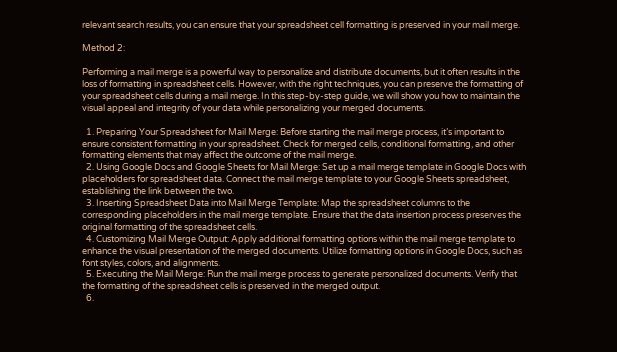relevant search results, you can ensure that your spreadsheet cell formatting is preserved in your mail merge.

Method 2:

Performing a mail merge is a powerful way to personalize and distribute documents, but it often results in the loss of formatting in spreadsheet cells. However, with the right techniques, you can preserve the formatting of your spreadsheet cells during a mail merge. In this step-by-step guide, we will show you how to maintain the visual appeal and integrity of your data while personalizing your merged documents.

  1. Preparing Your Spreadsheet for Mail Merge: Before starting the mail merge process, it’s important to ensure consistent formatting in your spreadsheet. Check for merged cells, conditional formatting, and other formatting elements that may affect the outcome of the mail merge.
  2. Using Google Docs and Google Sheets for Mail Merge: Set up a mail merge template in Google Docs with placeholders for spreadsheet data. Connect the mail merge template to your Google Sheets spreadsheet, establishing the link between the two.
  3. Inserting Spreadsheet Data into Mail Merge Template: Map the spreadsheet columns to the corresponding placeholders in the mail merge template. Ensure that the data insertion process preserves the original formatting of the spreadsheet cells.
  4. Customizing Mail Merge Output: Apply additional formatting options within the mail merge template to enhance the visual presentation of the merged documents. Utilize formatting options in Google Docs, such as font styles, colors, and alignments.
  5. Executing the Mail Merge: Run the mail merge process to generate personalized documents. Verify that the formatting of the spreadsheet cells is preserved in the merged output.
  6.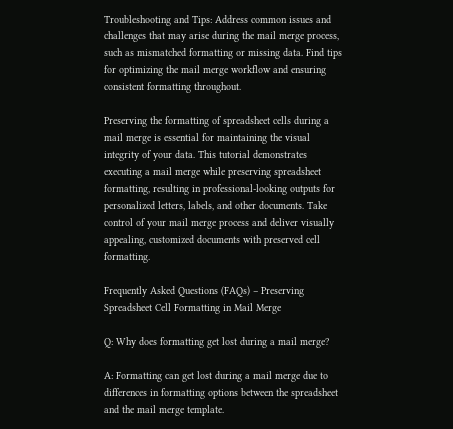Troubleshooting and Tips: Address common issues and challenges that may arise during the mail merge process, such as mismatched formatting or missing data. Find tips for optimizing the mail merge workflow and ensuring consistent formatting throughout.

Preserving the formatting of spreadsheet cells during a mail merge is essential for maintaining the visual integrity of your data. This tutorial demonstrates executing a mail merge while preserving spreadsheet formatting, resulting in professional-looking outputs for personalized letters, labels, and other documents. Take control of your mail merge process and deliver visually appealing, customized documents with preserved cell formatting.

Frequently Asked Questions (FAQs) – Preserving Spreadsheet Cell Formatting in Mail Merge

Q: Why does formatting get lost during a mail merge?

A: Formatting can get lost during a mail merge due to differences in formatting options between the spreadsheet and the mail merge template.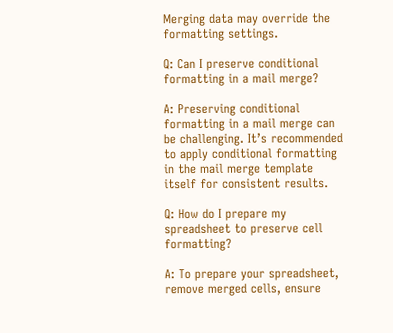Merging data may override the formatting settings.

Q: Can I preserve conditional formatting in a mail merge?

A: Preserving conditional formatting in a mail merge can be challenging. It’s recommended to apply conditional formatting in the mail merge template itself for consistent results.

Q: How do I prepare my spreadsheet to preserve cell formatting?

A: To prepare your spreadsheet, remove merged cells, ensure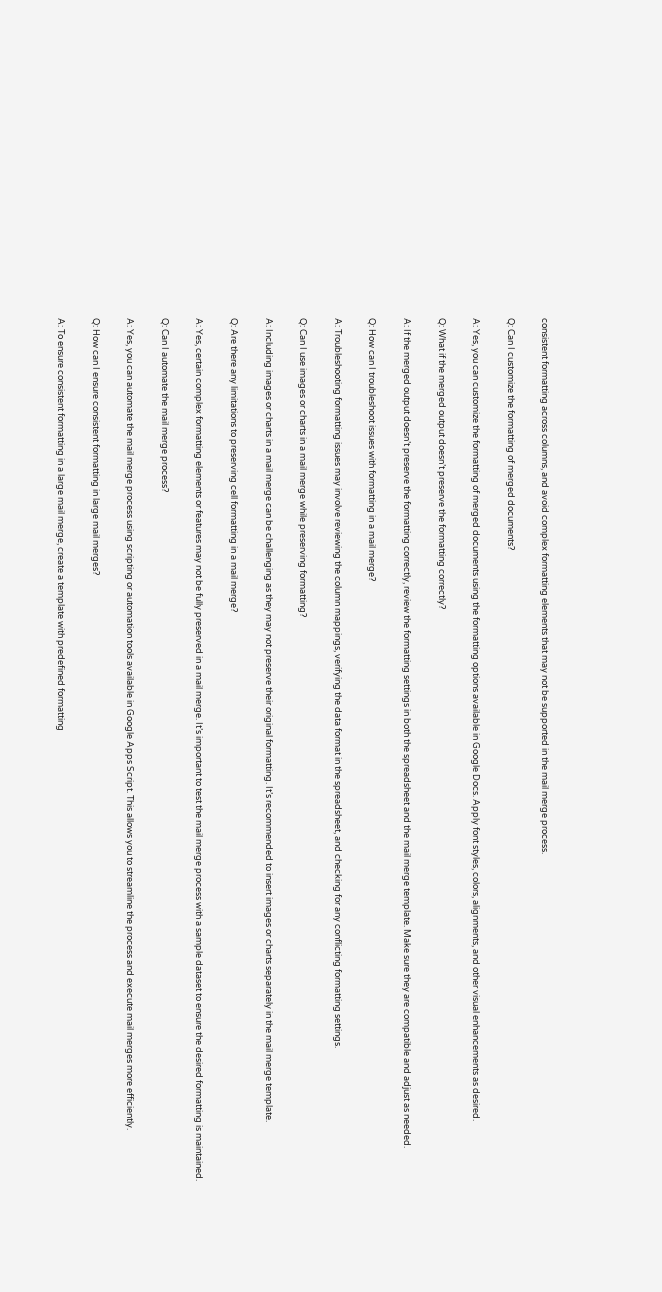consistent formatting across columns, and avoid complex formatting elements that may not be supported in the mail merge process.

Q: Can I customize the formatting of merged documents?

A: Yes, you can customize the formatting of merged documents using the formatting options available in Google Docs. Apply font styles, colors, alignments, and other visual enhancements as desired.

Q: What if the merged output doesn’t preserve the formatting correctly?

A: If the merged output doesn’t preserve the formatting correctly, review the formatting settings in both the spreadsheet and the mail merge template. Make sure they are compatible and adjust as needed.

Q: How can I troubleshoot issues with formatting in a mail merge?

A: Troubleshooting formatting issues may involve reviewing the column mappings, verifying the data format in the spreadsheet, and checking for any conflicting formatting settings.

Q: Can I use images or charts in a mail merge while preserving formatting?

A: Including images or charts in a mail merge can be challenging as they may not preserve their original formatting. It’s recommended to insert images or charts separately in the mail merge template.

Q: Are there any limitations to preserving cell formatting in a mail merge?

A: Yes, certain complex formatting elements or features may not be fully preserved in a mail merge. It’s important to test the mail merge process with a sample dataset to ensure the desired formatting is maintained.

Q: Can I automate the mail merge process?

A: Yes, you can automate the mail merge process using scripting or automation tools available in Google Apps Script. This allows you to streamline the process and execute mail merges more efficiently.

Q: How can I ensure consistent formatting in large mail merges?

A: To ensure consistent formatting in a large mail merge, create a template with predefined formatting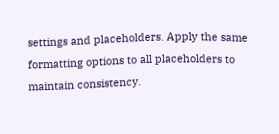settings and placeholders. Apply the same formatting options to all placeholders to maintain consistency.